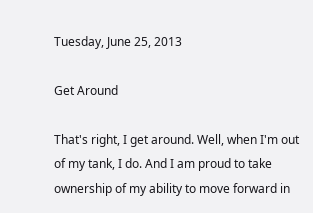Tuesday, June 25, 2013

Get Around

That's right, I get around. Well, when I'm out of my tank, I do. And I am proud to take ownership of my ability to move forward in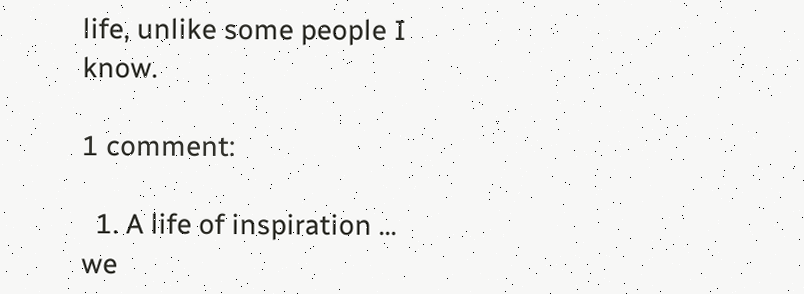life, unlike some people I know.

1 comment:

  1. A life of inspiration ... we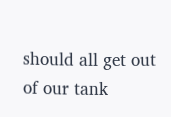should all get out of our tank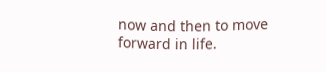now and then to move forward in life.